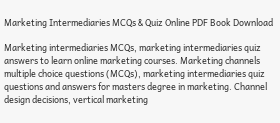Marketing Intermediaries MCQs & Quiz Online PDF Book Download

Marketing intermediaries MCQs, marketing intermediaries quiz answers to learn online marketing courses. Marketing channels multiple choice questions (MCQs), marketing intermediaries quiz questions and answers for masters degree in marketing. Channel design decisions, vertical marketing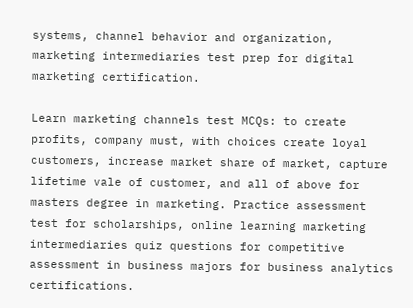systems, channel behavior and organization, marketing intermediaries test prep for digital marketing certification.

Learn marketing channels test MCQs: to create profits, company must, with choices create loyal customers, increase market share of market, capture lifetime vale of customer, and all of above for masters degree in marketing. Practice assessment test for scholarships, online learning marketing intermediaries quiz questions for competitive assessment in business majors for business analytics certifications.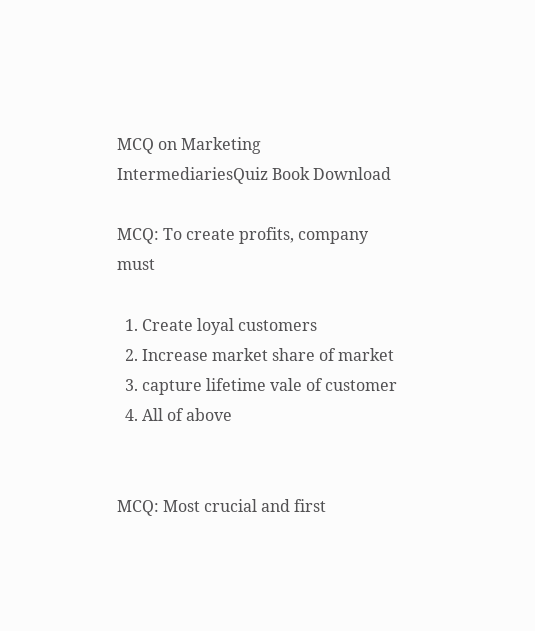MCQ on Marketing IntermediariesQuiz Book Download

MCQ: To create profits, company must

  1. Create loyal customers
  2. Increase market share of market
  3. capture lifetime vale of customer
  4. All of above


MCQ: Most crucial and first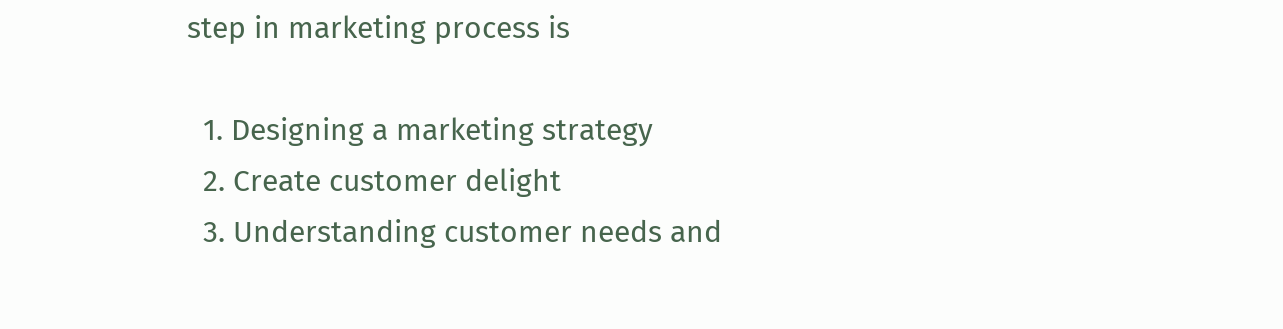step in marketing process is

  1. Designing a marketing strategy
  2. Create customer delight
  3. Understanding customer needs and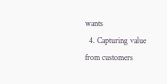wants
  4. Capturing value from customers